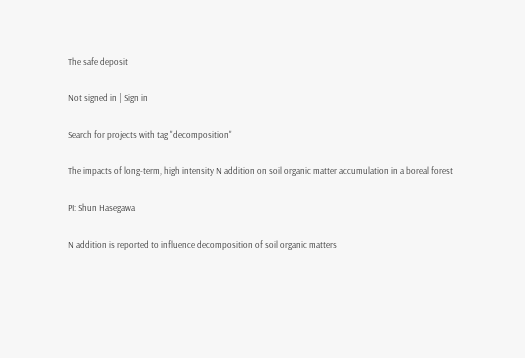The safe deposit

Not signed in | Sign in

Search for projects with tag "decomposition"

The impacts of long-term, high intensity N addition on soil organic matter accumulation in a boreal forest

PI: Shun Hasegawa

N addition is reported to influence decomposition of soil organic matters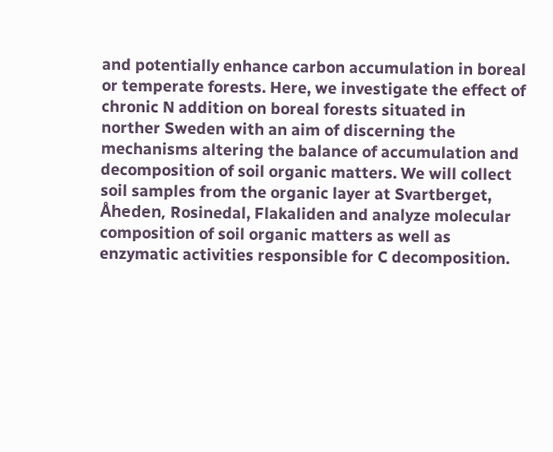and potentially enhance carbon accumulation in boreal or temperate forests. Here, we investigate the effect of chronic N addition on boreal forests situated in norther Sweden with an aim of discerning the mechanisms altering the balance of accumulation and decomposition of soil organic matters. We will collect soil samples from the organic layer at Svartberget, Åheden, Rosinedal, Flakaliden and analyze molecular composition of soil organic matters as well as enzymatic activities responsible for C decomposition.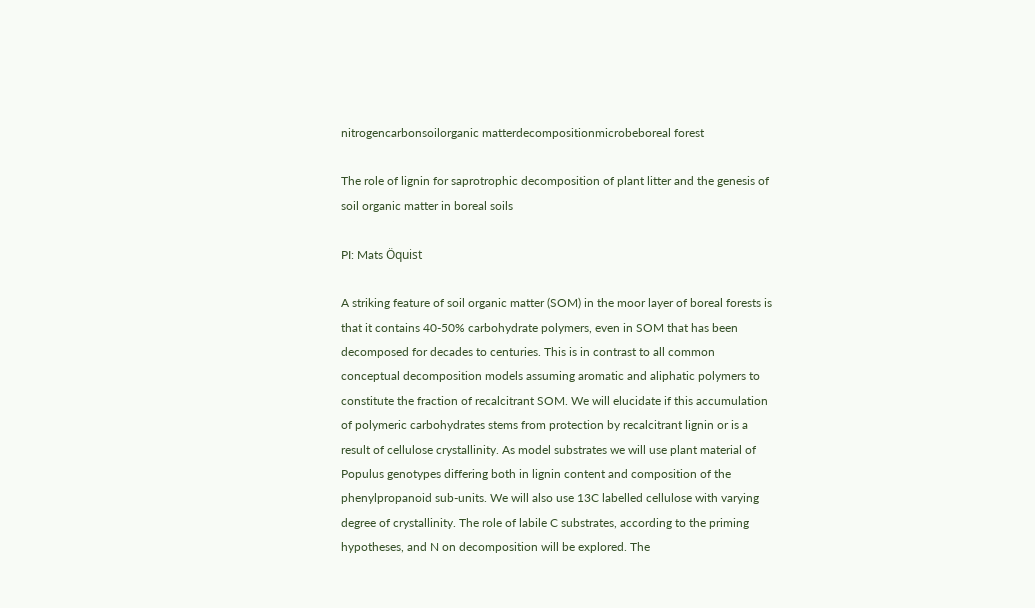nitrogencarbonsoilorganic matterdecompositionmicrobeboreal forest

The role of lignin for saprotrophic decomposition of plant litter and the genesis of soil organic matter in boreal soils

PI: Mats Öquist

A striking feature of soil organic matter (SOM) in the moor layer of boreal forests is that it contains 40-50% carbohydrate polymers, even in SOM that has been decomposed for decades to centuries. This is in contrast to all common conceptual decomposition models assuming aromatic and aliphatic polymers to constitute the fraction of recalcitrant SOM. We will elucidate if this accumulation of polymeric carbohydrates stems from protection by recalcitrant lignin or is a result of cellulose crystallinity. As model substrates we will use plant material of Populus genotypes differing both in lignin content and composition of the phenylpropanoid sub-units. We will also use 13C labelled cellulose with varying degree of crystallinity. The role of labile C substrates, according to the priming hypotheses, and N on decomposition will be explored. The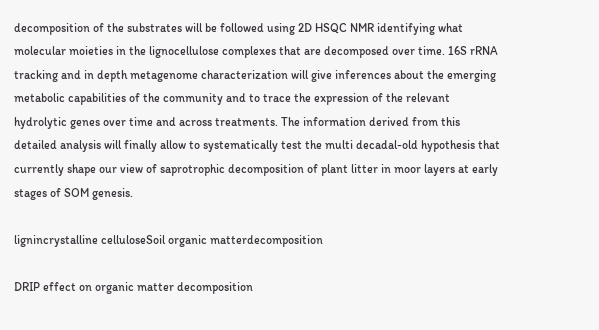decomposition of the substrates will be followed using 2D HSQC NMR identifying what molecular moieties in the lignocellulose complexes that are decomposed over time. 16S rRNA tracking and in depth metagenome characterization will give inferences about the emerging metabolic capabilities of the community and to trace the expression of the relevant hydrolytic genes over time and across treatments. The information derived from this detailed analysis will finally allow to systematically test the multi decadal-old hypothesis that currently shape our view of saprotrophic decomposition of plant litter in moor layers at early stages of SOM genesis.

lignincrystalline celluloseSoil organic matterdecomposition

DRIP effect on organic matter decomposition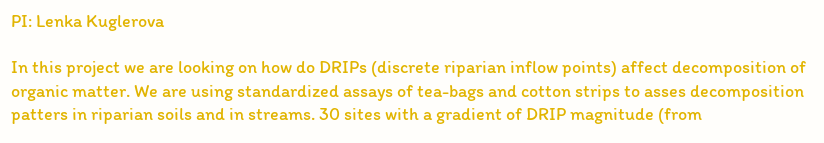PI: Lenka Kuglerova

In this project we are looking on how do DRIPs (discrete riparian inflow points) affect decomposition of organic matter. We are using standardized assays of tea-bags and cotton strips to asses decomposition patters in riparian soils and in streams. 30 sites with a gradient of DRIP magnitude (from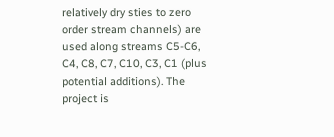relatively dry sties to zero order stream channels) are used along streams C5-C6, C4, C8, C7, C10, C3, C1 (plus potential additions). The project is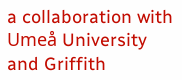a collaboration with Umeå University and Griffith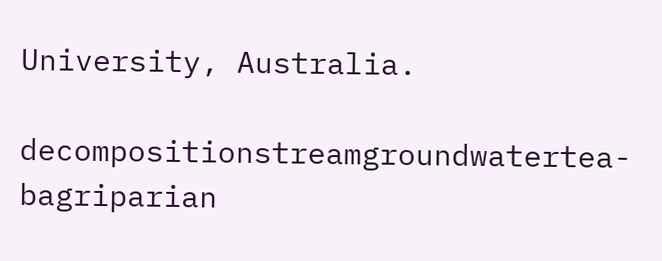University, Australia.

decompositionstreamgroundwatertea-bagriparian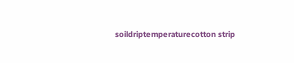soildriptemperaturecotton strip